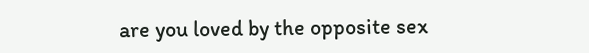are you loved by the opposite sex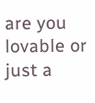are you lovable or just a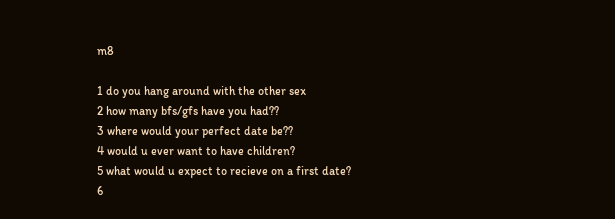m8

1 do you hang around with the other sex
2 how many bfs/gfs have you had??
3 where would your perfect date be??
4 would u ever want to have children?
5 what would u expect to recieve on a first date?
6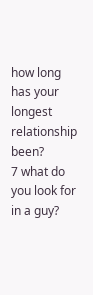how long has your longest relationship been?
7 what do you look for in a guy?